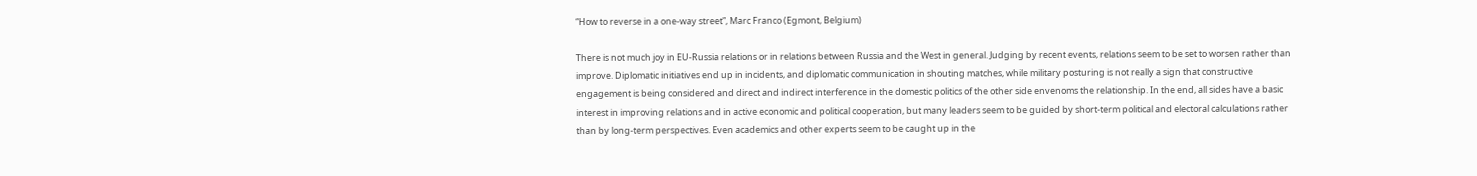“How to reverse in a one-way street”, Marc Franco (Egmont, Belgium)

There is not much joy in EU-Russia relations or in relations between Russia and the West in general. Judging by recent events, relations seem to be set to worsen rather than improve. Diplomatic initiatives end up in incidents, and diplomatic communication in shouting matches, while military posturing is not really a sign that constructive engagement is being considered and direct and indirect interference in the domestic politics of the other side envenoms the relationship. In the end, all sides have a basic interest in improving relations and in active economic and political cooperation, but many leaders seem to be guided by short-term political and electoral calculations rather than by long-term perspectives. Even academics and other experts seem to be caught up in the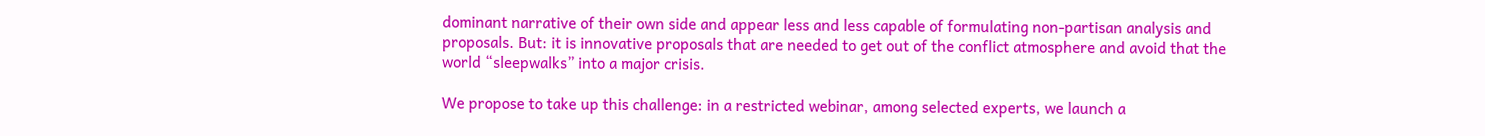dominant narrative of their own side and appear less and less capable of formulating non-partisan analysis and proposals. But: it is innovative proposals that are needed to get out of the conflict atmosphere and avoid that the world “sleepwalks” into a major crisis.

We propose to take up this challenge: in a restricted webinar, among selected experts, we launch a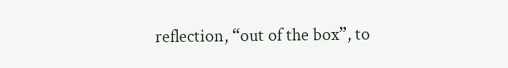reflection, “out of the box”, to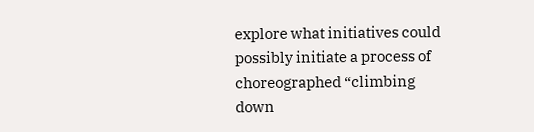explore what initiatives could possibly initiate a process of choreographed “climbing down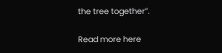the tree together”.

Read more here